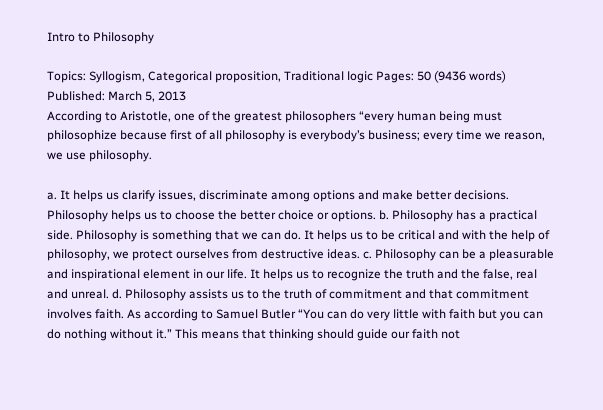Intro to Philosophy

Topics: Syllogism, Categorical proposition, Traditional logic Pages: 50 (9436 words) Published: March 5, 2013
According to Aristotle, one of the greatest philosophers “every human being must philosophize because first of all philosophy is everybody’s business; every time we reason, we use philosophy.

a. It helps us clarify issues, discriminate among options and make better decisions. Philosophy helps us to choose the better choice or options. b. Philosophy has a practical side. Philosophy is something that we can do. It helps us to be critical and with the help of philosophy, we protect ourselves from destructive ideas. c. Philosophy can be a pleasurable and inspirational element in our life. It helps us to recognize the truth and the false, real and unreal. d. Philosophy assists us to the truth of commitment and that commitment involves faith. As according to Samuel Butler “You can do very little with faith but you can do nothing without it.” This means that thinking should guide our faith not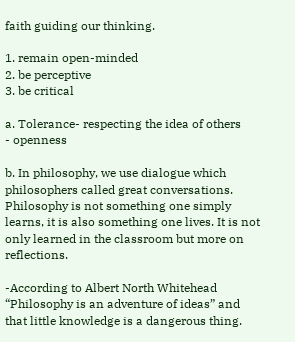faith guiding our thinking.

1. remain open-minded
2. be perceptive
3. be critical

a. Tolerance- respecting the idea of others
- openness

b. In philosophy, we use dialogue which philosophers called great conversations. Philosophy is not something one simply learns, it is also something one lives. It is not only learned in the classroom but more on reflections.

-According to Albert North Whitehead “Philosophy is an adventure of ideas” and that little knowledge is a dangerous thing.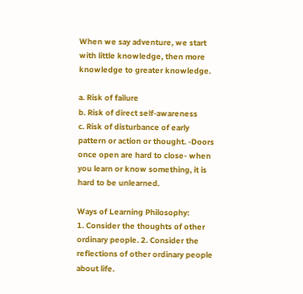When we say adventure, we start with little knowledge, then more knowledge to greater knowledge.

a. Risk of failure
b. Risk of direct self-awareness
c. Risk of disturbance of early pattern or action or thought. -Doors once open are hard to close- when you learn or know something, it is hard to be unlearned.

Ways of Learning Philosophy:
1. Consider the thoughts of other ordinary people. 2. Consider the reflections of other ordinary people about life.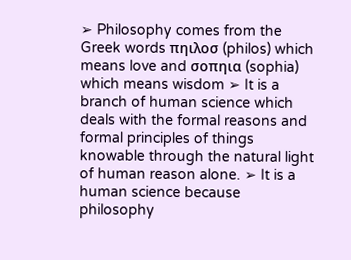➢ Philosophy comes from the Greek words πηιλοσ (philos) which means love and σοπηια (sophia) which means wisdom ➢ It is a branch of human science which deals with the formal reasons and formal principles of things knowable through the natural light of human reason alone. ➢ It is a human science because philosophy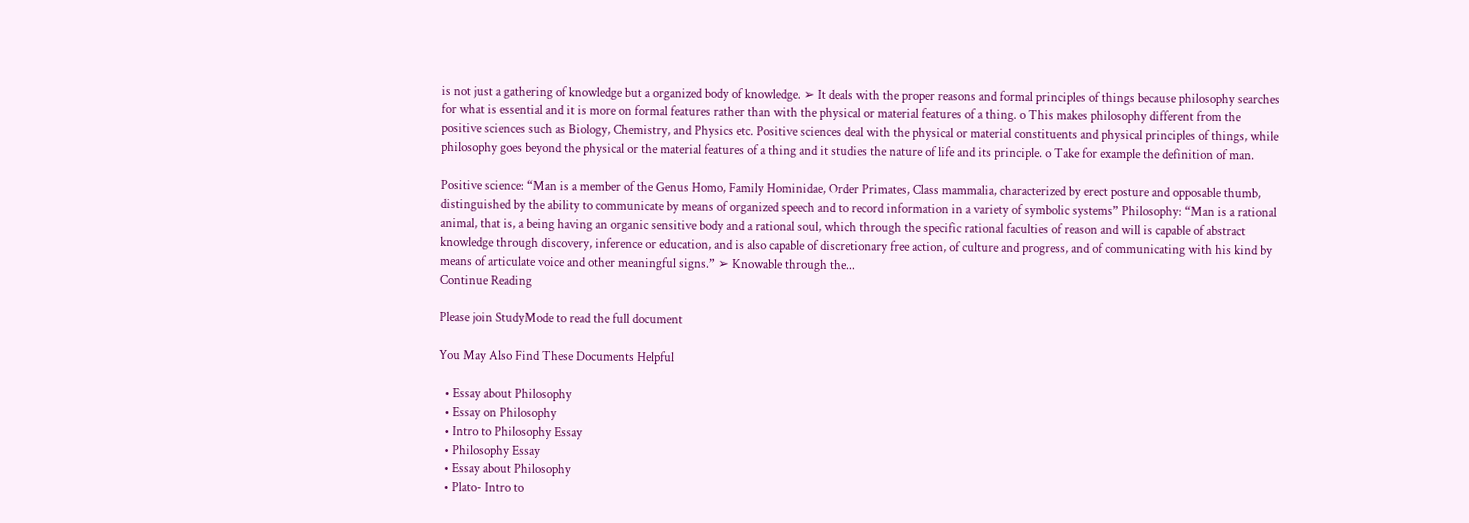is not just a gathering of knowledge but a organized body of knowledge. ➢ It deals with the proper reasons and formal principles of things because philosophy searches for what is essential and it is more on formal features rather than with the physical or material features of a thing. o This makes philosophy different from the positive sciences such as Biology, Chemistry, and Physics etc. Positive sciences deal with the physical or material constituents and physical principles of things, while philosophy goes beyond the physical or the material features of a thing and it studies the nature of life and its principle. o Take for example the definition of man.

Positive science: “Man is a member of the Genus Homo, Family Hominidae, Order Primates, Class mammalia, characterized by erect posture and opposable thumb, distinguished by the ability to communicate by means of organized speech and to record information in a variety of symbolic systems” Philosophy: “Man is a rational animal, that is, a being having an organic sensitive body and a rational soul, which through the specific rational faculties of reason and will is capable of abstract knowledge through discovery, inference or education, and is also capable of discretionary free action, of culture and progress, and of communicating with his kind by means of articulate voice and other meaningful signs.” ➢ Knowable through the...
Continue Reading

Please join StudyMode to read the full document

You May Also Find These Documents Helpful

  • Essay about Philosophy
  • Essay on Philosophy
  • Intro to Philosophy Essay
  • Philosophy Essay
  • Essay about Philosophy
  • Plato- Intro to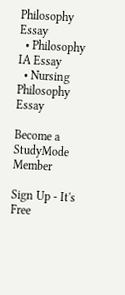Philosophy Essay
  • Philosophy IA Essay
  • Nursing Philosophy Essay

Become a StudyMode Member

Sign Up - It's Free